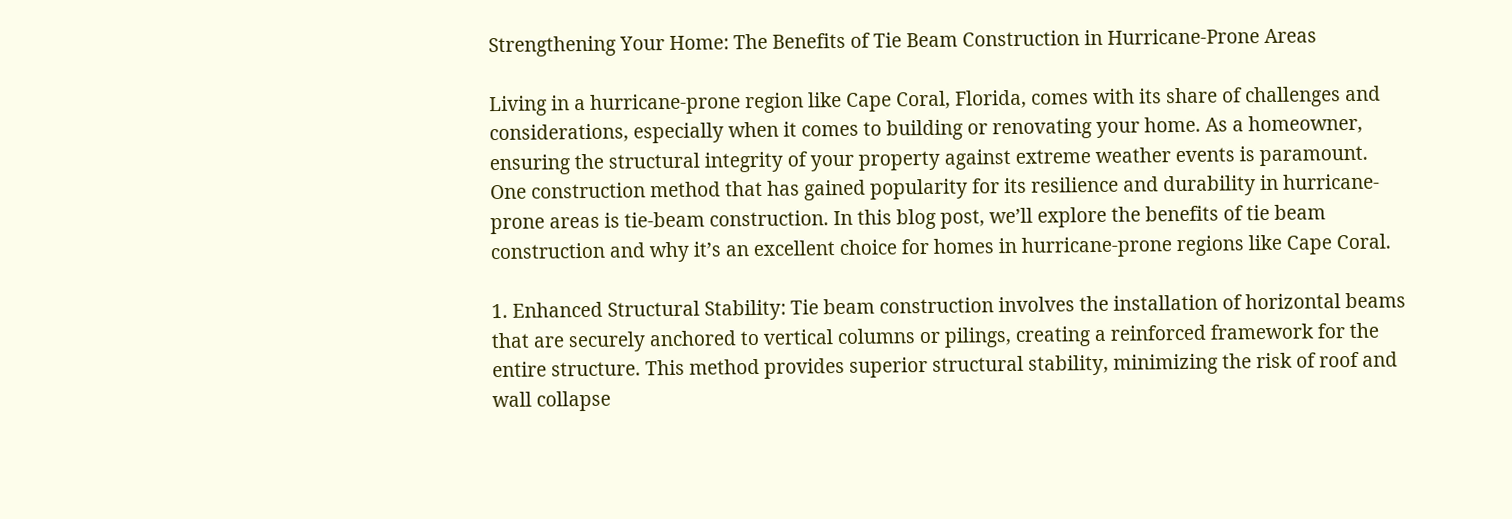Strengthening Your Home: The Benefits of Tie Beam Construction in Hurricane-Prone Areas

Living in a hurricane-prone region like Cape Coral, Florida, comes with its share of challenges and considerations, especially when it comes to building or renovating your home. As a homeowner, ensuring the structural integrity of your property against extreme weather events is paramount. One construction method that has gained popularity for its resilience and durability in hurricane-prone areas is tie-beam construction. In this blog post, we’ll explore the benefits of tie beam construction and why it’s an excellent choice for homes in hurricane-prone regions like Cape Coral.

1. Enhanced Structural Stability: Tie beam construction involves the installation of horizontal beams that are securely anchored to vertical columns or pilings, creating a reinforced framework for the entire structure. This method provides superior structural stability, minimizing the risk of roof and wall collapse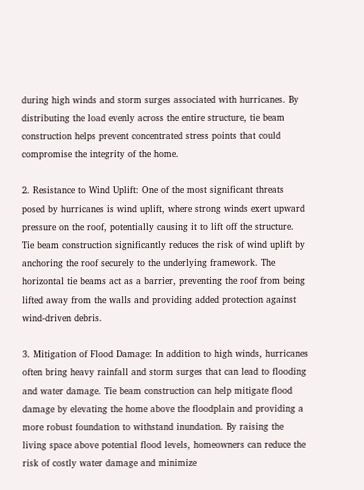during high winds and storm surges associated with hurricanes. By distributing the load evenly across the entire structure, tie beam construction helps prevent concentrated stress points that could compromise the integrity of the home.

2. Resistance to Wind Uplift: One of the most significant threats posed by hurricanes is wind uplift, where strong winds exert upward pressure on the roof, potentially causing it to lift off the structure. Tie beam construction significantly reduces the risk of wind uplift by anchoring the roof securely to the underlying framework. The horizontal tie beams act as a barrier, preventing the roof from being lifted away from the walls and providing added protection against wind-driven debris.

3. Mitigation of Flood Damage: In addition to high winds, hurricanes often bring heavy rainfall and storm surges that can lead to flooding and water damage. Tie beam construction can help mitigate flood damage by elevating the home above the floodplain and providing a more robust foundation to withstand inundation. By raising the living space above potential flood levels, homeowners can reduce the risk of costly water damage and minimize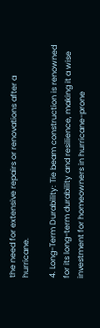the need for extensive repairs or renovations after a hurricane.

4. Long-Term Durability: Tie beam construction is renowned for its long-term durability and resilience, making it a wise investment for homeowners in hurricane-prone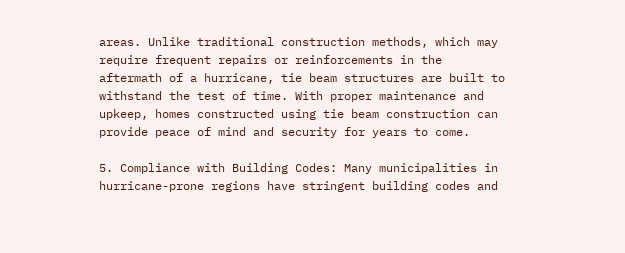areas. Unlike traditional construction methods, which may require frequent repairs or reinforcements in the aftermath of a hurricane, tie beam structures are built to withstand the test of time. With proper maintenance and upkeep, homes constructed using tie beam construction can provide peace of mind and security for years to come.

5. Compliance with Building Codes: Many municipalities in hurricane-prone regions have stringent building codes and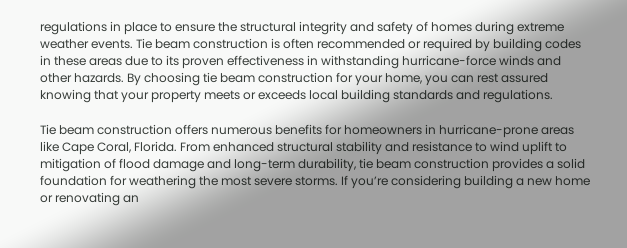regulations in place to ensure the structural integrity and safety of homes during extreme weather events. Tie beam construction is often recommended or required by building codes in these areas due to its proven effectiveness in withstanding hurricane-force winds and other hazards. By choosing tie beam construction for your home, you can rest assured knowing that your property meets or exceeds local building standards and regulations.

Tie beam construction offers numerous benefits for homeowners in hurricane-prone areas like Cape Coral, Florida. From enhanced structural stability and resistance to wind uplift to mitigation of flood damage and long-term durability, tie beam construction provides a solid foundation for weathering the most severe storms. If you’re considering building a new home or renovating an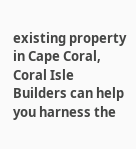existing property in Cape Coral, Coral Isle Builders can help you harness the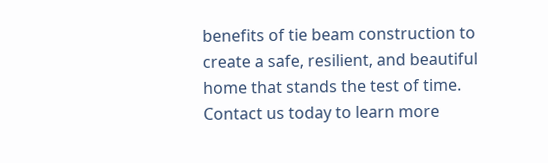benefits of tie beam construction to create a safe, resilient, and beautiful home that stands the test of time. Contact us today to learn more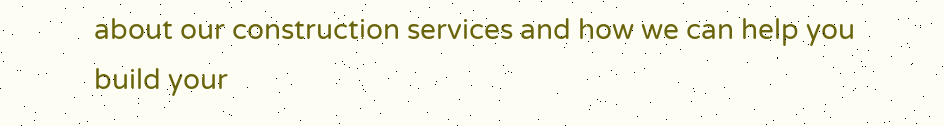about our construction services and how we can help you build your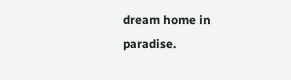dream home in paradise.